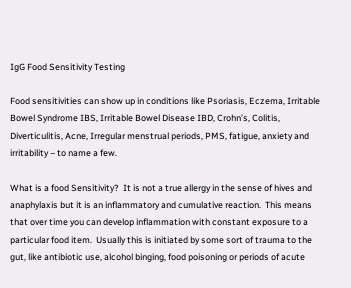IgG Food Sensitivity Testing

Food sensitivities can show up in conditions like Psoriasis, Eczema, Irritable Bowel Syndrome IBS, Irritable Bowel Disease IBD, Crohn’s, Colitis, Diverticulitis, Acne, Irregular menstrual periods, PMS, fatigue, anxiety and irritability – to name a few.

What is a food Sensitivity?  It is not a true allergy in the sense of hives and anaphylaxis but it is an inflammatory and cumulative reaction.  This means that over time you can develop inflammation with constant exposure to a particular food item.  Usually this is initiated by some sort of trauma to the gut, like antibiotic use, alcohol binging, food poisoning or periods of acute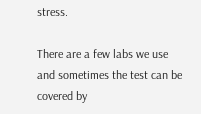stress.

There are a few labs we use and sometimes the test can be covered by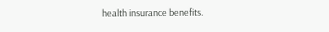health insurance benefits.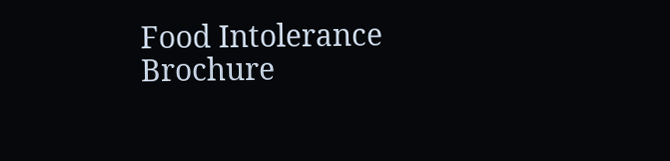Food Intolerance Brochure